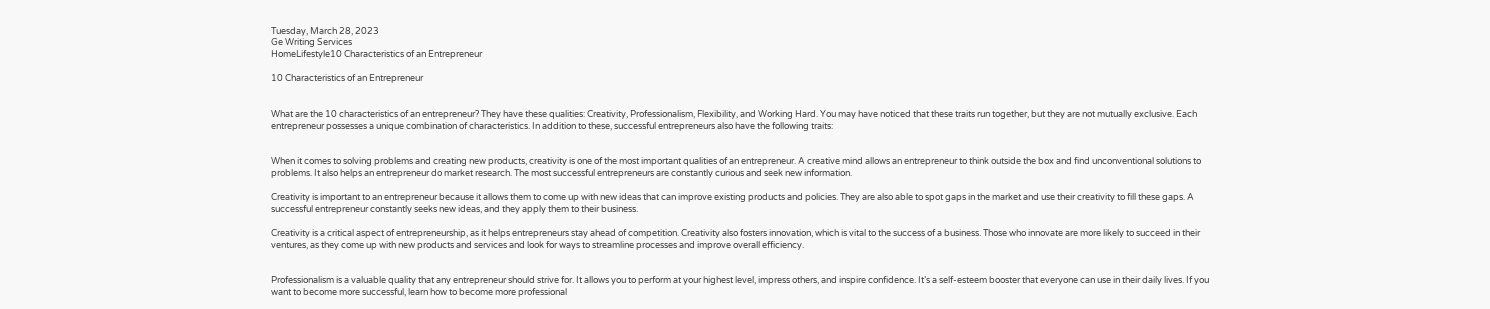Tuesday, March 28, 2023
Ge Writing Services
HomeLifestyle10 Characteristics of an Entrepreneur

10 Characteristics of an Entrepreneur


What are the 10 characteristics of an entrepreneur? They have these qualities: Creativity, Professionalism, Flexibility, and Working Hard. You may have noticed that these traits run together, but they are not mutually exclusive. Each entrepreneur possesses a unique combination of characteristics. In addition to these, successful entrepreneurs also have the following traits:


When it comes to solving problems and creating new products, creativity is one of the most important qualities of an entrepreneur. A creative mind allows an entrepreneur to think outside the box and find unconventional solutions to problems. It also helps an entrepreneur do market research. The most successful entrepreneurs are constantly curious and seek new information.

Creativity is important to an entrepreneur because it allows them to come up with new ideas that can improve existing products and policies. They are also able to spot gaps in the market and use their creativity to fill these gaps. A successful entrepreneur constantly seeks new ideas, and they apply them to their business.

Creativity is a critical aspect of entrepreneurship, as it helps entrepreneurs stay ahead of competition. Creativity also fosters innovation, which is vital to the success of a business. Those who innovate are more likely to succeed in their ventures, as they come up with new products and services and look for ways to streamline processes and improve overall efficiency.


Professionalism is a valuable quality that any entrepreneur should strive for. It allows you to perform at your highest level, impress others, and inspire confidence. It’s a self-esteem booster that everyone can use in their daily lives. If you want to become more successful, learn how to become more professional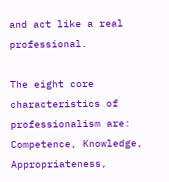and act like a real professional.

The eight core characteristics of professionalism are: Competence, Knowledge, Appropriateness,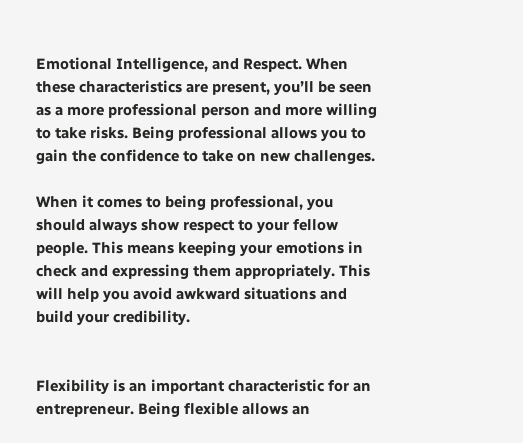Emotional Intelligence, and Respect. When these characteristics are present, you’ll be seen as a more professional person and more willing to take risks. Being professional allows you to gain the confidence to take on new challenges.

When it comes to being professional, you should always show respect to your fellow people. This means keeping your emotions in check and expressing them appropriately. This will help you avoid awkward situations and build your credibility.


Flexibility is an important characteristic for an entrepreneur. Being flexible allows an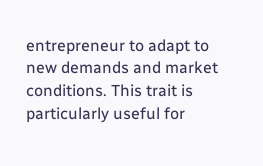entrepreneur to adapt to new demands and market conditions. This trait is particularly useful for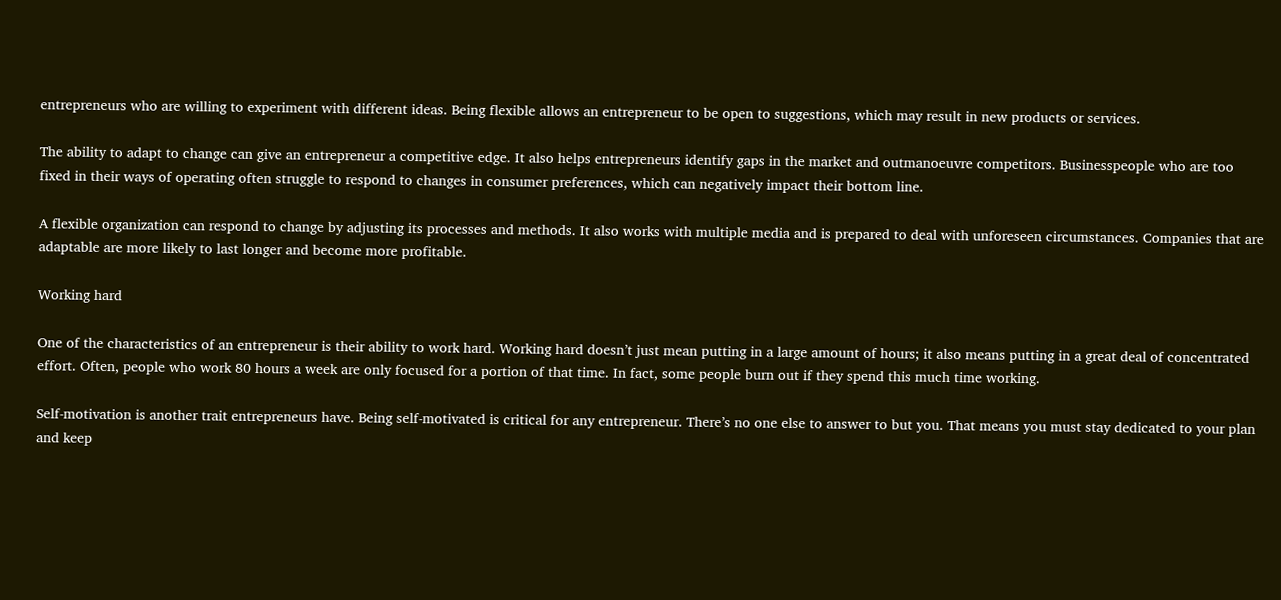entrepreneurs who are willing to experiment with different ideas. Being flexible allows an entrepreneur to be open to suggestions, which may result in new products or services.

The ability to adapt to change can give an entrepreneur a competitive edge. It also helps entrepreneurs identify gaps in the market and outmanoeuvre competitors. Businesspeople who are too fixed in their ways of operating often struggle to respond to changes in consumer preferences, which can negatively impact their bottom line.

A flexible organization can respond to change by adjusting its processes and methods. It also works with multiple media and is prepared to deal with unforeseen circumstances. Companies that are adaptable are more likely to last longer and become more profitable.

Working hard

One of the characteristics of an entrepreneur is their ability to work hard. Working hard doesn’t just mean putting in a large amount of hours; it also means putting in a great deal of concentrated effort. Often, people who work 80 hours a week are only focused for a portion of that time. In fact, some people burn out if they spend this much time working.

Self-motivation is another trait entrepreneurs have. Being self-motivated is critical for any entrepreneur. There’s no one else to answer to but you. That means you must stay dedicated to your plan and keep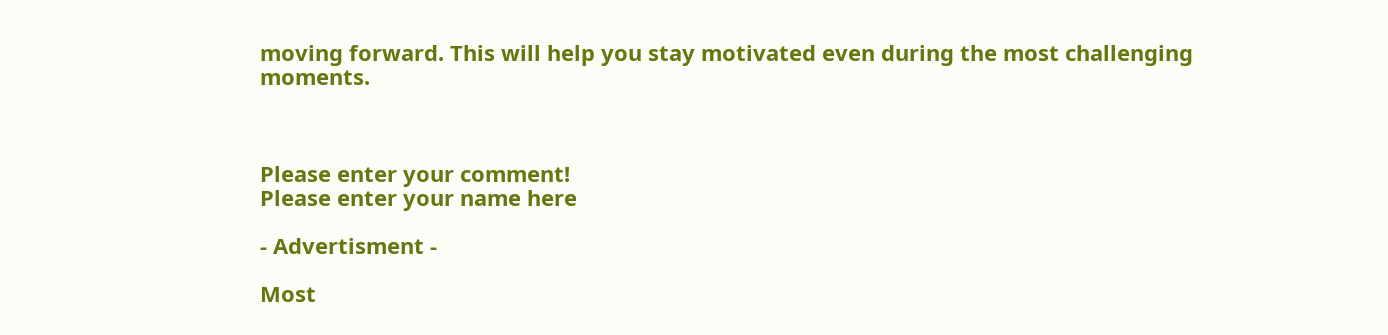moving forward. This will help you stay motivated even during the most challenging moments.



Please enter your comment!
Please enter your name here

- Advertisment -

Most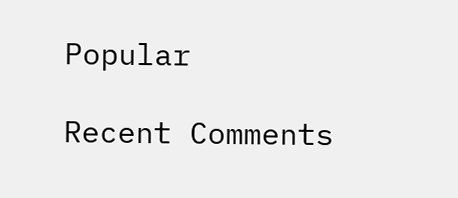Popular

Recent Comments